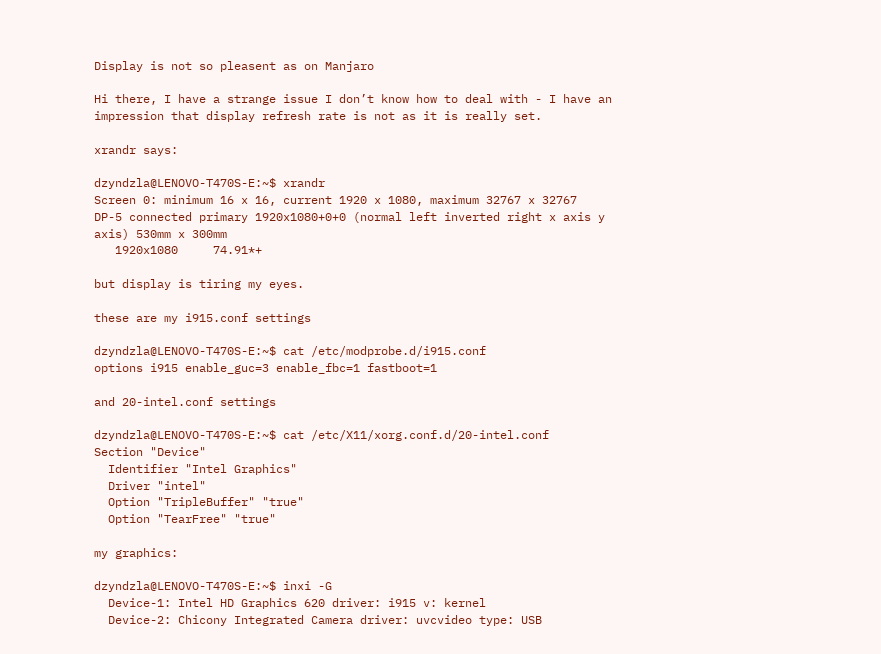Display is not so pleasent as on Manjaro

Hi there, I have a strange issue I don’t know how to deal with - I have an impression that display refresh rate is not as it is really set.

xrandr says:

dzyndzla@LENOVO-T470S-E:~$ xrandr
Screen 0: minimum 16 x 16, current 1920 x 1080, maximum 32767 x 32767
DP-5 connected primary 1920x1080+0+0 (normal left inverted right x axis y axis) 530mm x 300mm
   1920x1080     74.91*+

but display is tiring my eyes.

these are my i915.conf settings

dzyndzla@LENOVO-T470S-E:~$ cat /etc/modprobe.d/i915.conf
options i915 enable_guc=3 enable_fbc=1 fastboot=1

and 20-intel.conf settings

dzyndzla@LENOVO-T470S-E:~$ cat /etc/X11/xorg.conf.d/20-intel.conf
Section "Device"
  Identifier "Intel Graphics"
  Driver "intel"
  Option "TripleBuffer" "true"
  Option "TearFree" "true"

my graphics:

dzyndzla@LENOVO-T470S-E:~$ inxi -G
  Device-1: Intel HD Graphics 620 driver: i915 v: kernel
  Device-2: Chicony Integrated Camera driver: uvcvideo type: USB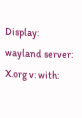Display: wayland server: X.org v: with: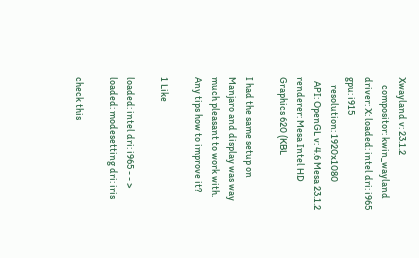Xwayland v: 23.1.2
    compositor: kwin_wayland driver: X: loaded: intel dri: i965 gpu: i915
    resolution: 1920x1080
  API: OpenGL v: 4.6 Mesa 23.1.2 renderer: Mesa Intel HD Graphics 620 (KBL

I had the same setup on Manjaro and display was way much pleasant to work with. Any tips how to improve it?

1 Like

loaded: intel dri: i965 - - > loaded: modesetting dri: iris

check this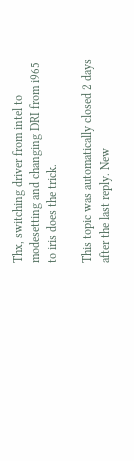Thx, switching driver from intel to modesetting and changing DRI from i965 to iris does the trick.

This topic was automatically closed 2 days after the last reply. New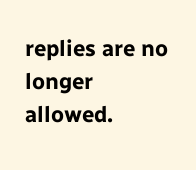replies are no longer allowed.